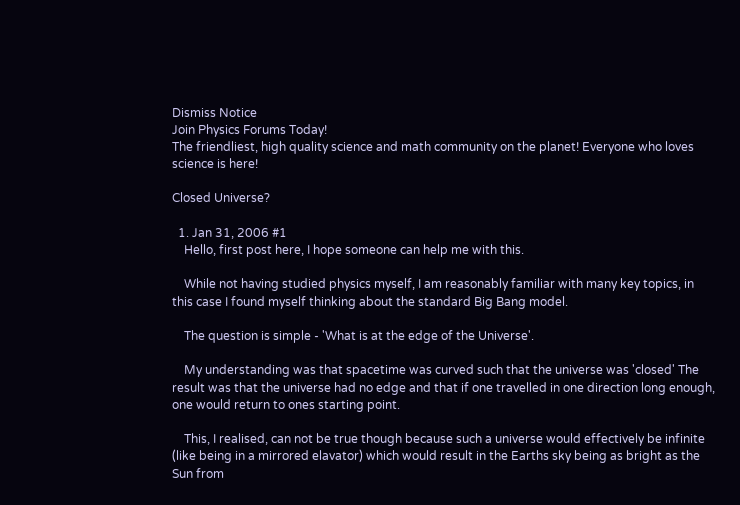Dismiss Notice
Join Physics Forums Today!
The friendliest, high quality science and math community on the planet! Everyone who loves science is here!

Closed Universe?

  1. Jan 31, 2006 #1
    Hello, first post here, I hope someone can help me with this.

    While not having studied physics myself, I am reasonably familiar with many key topics, in this case I found myself thinking about the standard Big Bang model.

    The question is simple - 'What is at the edge of the Universe'.

    My understanding was that spacetime was curved such that the universe was 'closed' The result was that the universe had no edge and that if one travelled in one direction long enough, one would return to ones starting point.

    This, I realised, can not be true though because such a universe would effectively be infinite (like being in a mirrored elavator) which would result in the Earths sky being as bright as the Sun from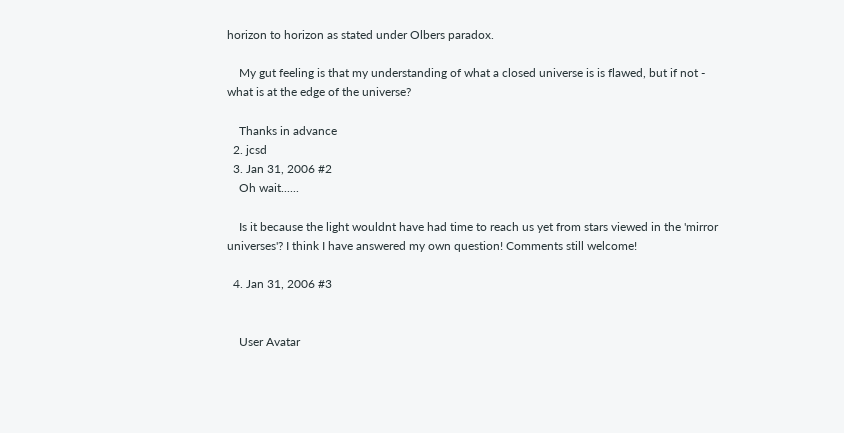horizon to horizon as stated under Olbers paradox.

    My gut feeling is that my understanding of what a closed universe is is flawed, but if not - what is at the edge of the universe?

    Thanks in advance
  2. jcsd
  3. Jan 31, 2006 #2
    Oh wait......

    Is it because the light wouldnt have had time to reach us yet from stars viewed in the 'mirror universes'? I think I have answered my own question! Comments still welcome!

  4. Jan 31, 2006 #3


    User Avatar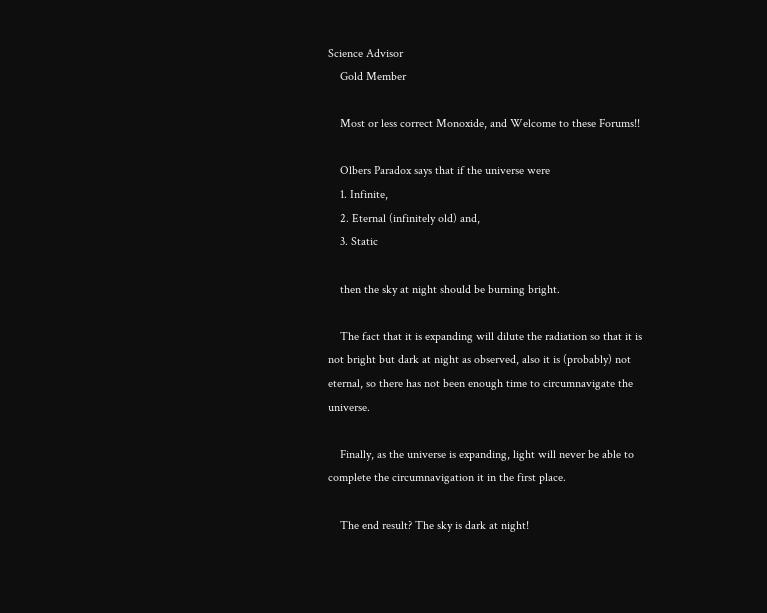Science Advisor
    Gold Member

    Most or less correct Monoxide, and Welcome to these Forums!!

    Olbers Paradox says that if the universe were
    1. Infinite,
    2. Eternal (infinitely old) and,
    3. Static

    then the sky at night should be burning bright.

    The fact that it is expanding will dilute the radiation so that it is not bright but dark at night as observed, also it is (probably) not eternal, so there has not been enough time to circumnavigate the universe.

    Finally, as the universe is expanding, light will never be able to complete the circumnavigation it in the first place.

    The end result? The sky is dark at night!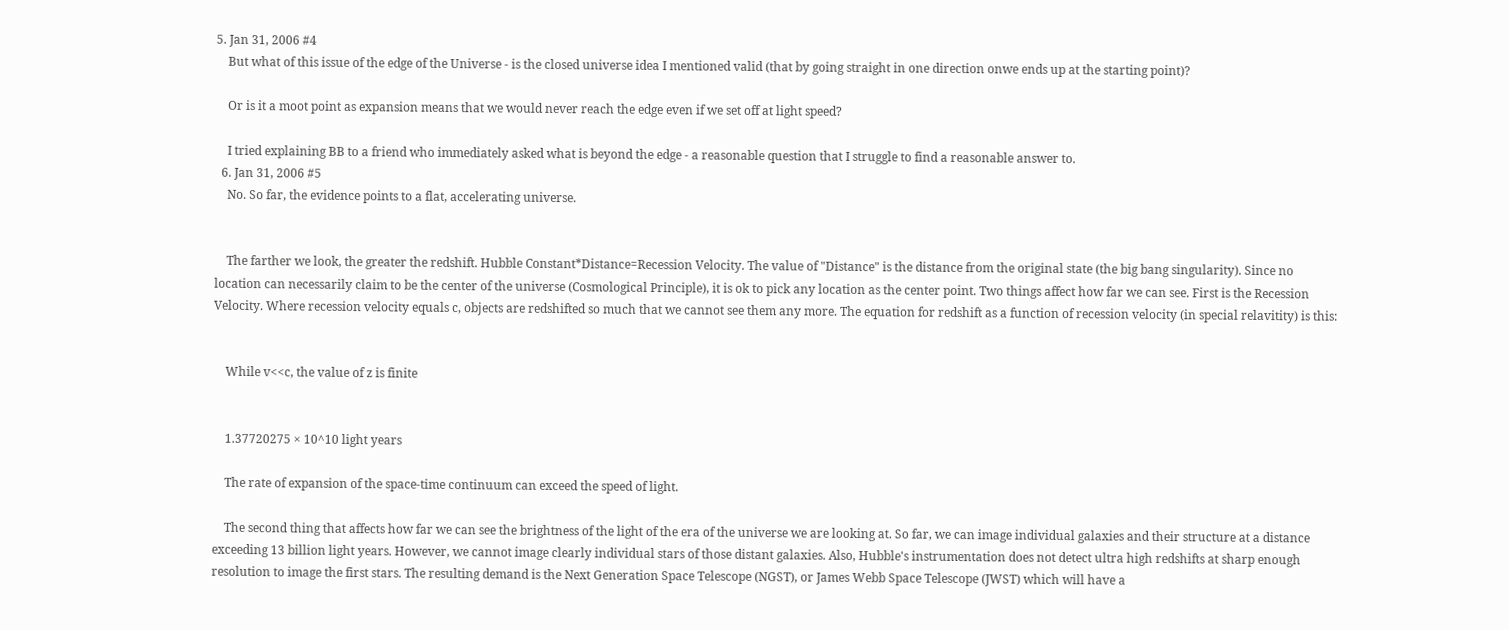5. Jan 31, 2006 #4
    But what of this issue of the edge of the Universe - is the closed universe idea I mentioned valid (that by going straight in one direction onwe ends up at the starting point)?

    Or is it a moot point as expansion means that we would never reach the edge even if we set off at light speed?

    I tried explaining BB to a friend who immediately asked what is beyond the edge - a reasonable question that I struggle to find a reasonable answer to.
  6. Jan 31, 2006 #5
    No. So far, the evidence points to a flat, accelerating universe.


    The farther we look, the greater the redshift. Hubble Constant*Distance=Recession Velocity. The value of "Distance" is the distance from the original state (the big bang singularity). Since no location can necessarily claim to be the center of the universe (Cosmological Principle), it is ok to pick any location as the center point. Two things affect how far we can see. First is the Recession Velocity. Where recession velocity equals c, objects are redshifted so much that we cannot see them any more. The equation for redshift as a function of recession velocity (in special relavitity) is this:


    While v<<c, the value of z is finite


    1.37720275 × 10^10 light years

    The rate of expansion of the space-time continuum can exceed the speed of light.

    The second thing that affects how far we can see the brightness of the light of the era of the universe we are looking at. So far, we can image individual galaxies and their structure at a distance exceeding 13 billion light years. However, we cannot image clearly individual stars of those distant galaxies. Also, Hubble's instrumentation does not detect ultra high redshifts at sharp enough resolution to image the first stars. The resulting demand is the Next Generation Space Telescope (NGST), or James Webb Space Telescope (JWST) which will have a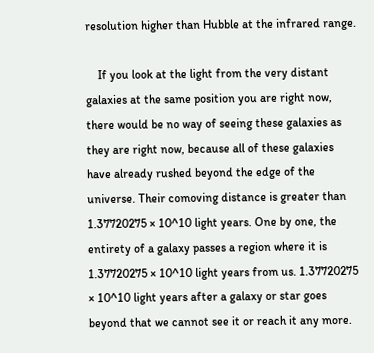resolution higher than Hubble at the infrared range.

    If you look at the light from the very distant galaxies at the same position you are right now, there would be no way of seeing these galaxies as they are right now, because all of these galaxies have already rushed beyond the edge of the universe. Their comoving distance is greater than 1.37720275 × 10^10 light years. One by one, the entirety of a galaxy passes a region where it is 1.37720275 × 10^10 light years from us. 1.37720275 × 10^10 light years after a galaxy or star goes beyond that we cannot see it or reach it any more.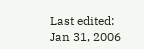Last edited: Jan 31, 2006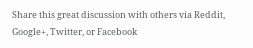Share this great discussion with others via Reddit, Google+, Twitter, or Facebook